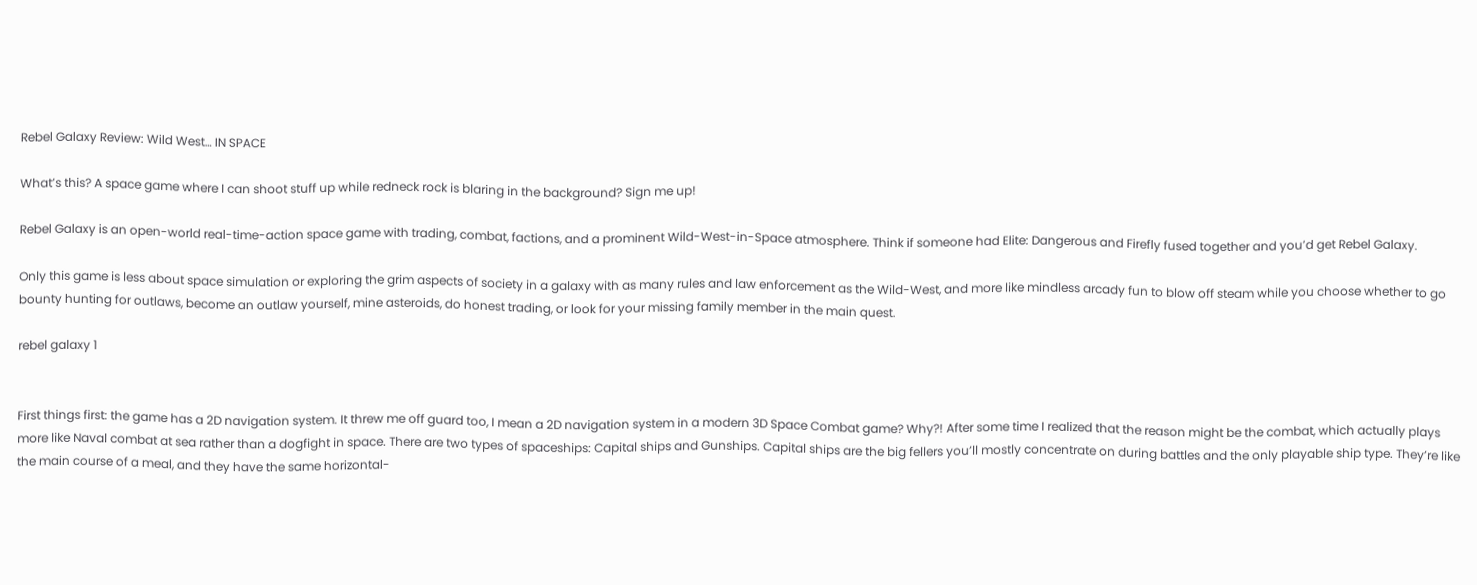Rebel Galaxy Review: Wild West… IN SPACE

What’s this? A space game where I can shoot stuff up while redneck rock is blaring in the background? Sign me up!

Rebel Galaxy is an open-world real-time-action space game with trading, combat, factions, and a prominent Wild-West-in-Space atmosphere. Think if someone had Elite: Dangerous and Firefly fused together and you’d get Rebel Galaxy.

Only this game is less about space simulation or exploring the grim aspects of society in a galaxy with as many rules and law enforcement as the Wild-West, and more like mindless arcady fun to blow off steam while you choose whether to go bounty hunting for outlaws, become an outlaw yourself, mine asteroids, do honest trading, or look for your missing family member in the main quest.

rebel galaxy 1


First things first: the game has a 2D navigation system. It threw me off guard too, I mean a 2D navigation system in a modern 3D Space Combat game? Why?! After some time I realized that the reason might be the combat, which actually plays more like Naval combat at sea rather than a dogfight in space. There are two types of spaceships: Capital ships and Gunships. Capital ships are the big fellers you’ll mostly concentrate on during battles and the only playable ship type. They’re like the main course of a meal, and they have the same horizontal-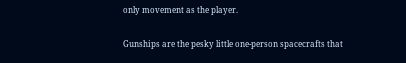only movement as the player.

Gunships are the pesky little one-person spacecrafts that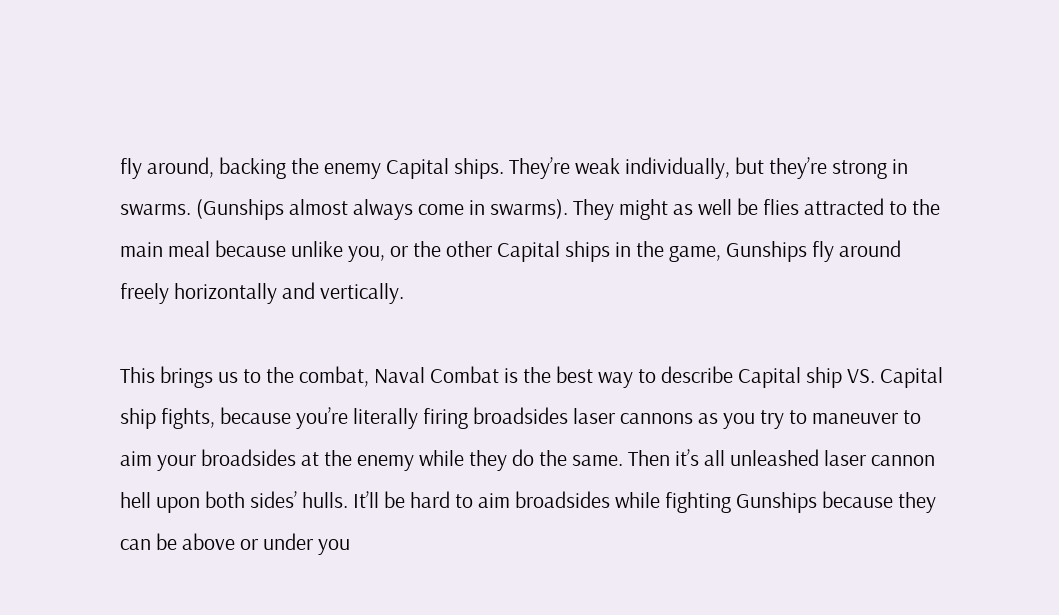fly around, backing the enemy Capital ships. They’re weak individually, but they’re strong in swarms. (Gunships almost always come in swarms). They might as well be flies attracted to the main meal because unlike you, or the other Capital ships in the game, Gunships fly around freely horizontally and vertically.

This brings us to the combat, Naval Combat is the best way to describe Capital ship VS. Capital ship fights, because you’re literally firing broadsides laser cannons as you try to maneuver to aim your broadsides at the enemy while they do the same. Then it’s all unleashed laser cannon hell upon both sides’ hulls. It’ll be hard to aim broadsides while fighting Gunships because they can be above or under you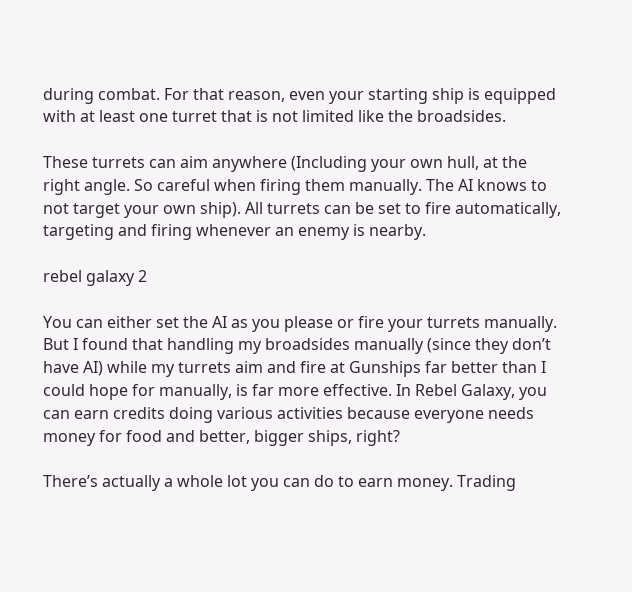during combat. For that reason, even your starting ship is equipped with at least one turret that is not limited like the broadsides.

These turrets can aim anywhere (Including your own hull, at the right angle. So careful when firing them manually. The AI knows to not target your own ship). All turrets can be set to fire automatically, targeting and firing whenever an enemy is nearby.

rebel galaxy 2

You can either set the AI as you please or fire your turrets manually. But I found that handling my broadsides manually (since they don’t have AI) while my turrets aim and fire at Gunships far better than I could hope for manually, is far more effective. In Rebel Galaxy, you can earn credits doing various activities because everyone needs money for food and better, bigger ships, right?

There’s actually a whole lot you can do to earn money. Trading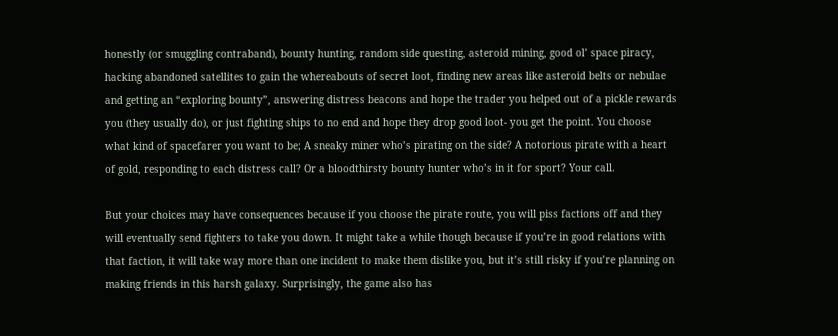honestly (or smuggling contraband), bounty hunting, random side questing, asteroid mining, good ol’ space piracy, hacking abandoned satellites to gain the whereabouts of secret loot, finding new areas like asteroid belts or nebulae and getting an “exploring bounty”, answering distress beacons and hope the trader you helped out of a pickle rewards you (they usually do), or just fighting ships to no end and hope they drop good loot- you get the point. You choose what kind of spacefarer you want to be; A sneaky miner who’s pirating on the side? A notorious pirate with a heart of gold, responding to each distress call? Or a bloodthirsty bounty hunter who’s in it for sport? Your call.

But your choices may have consequences because if you choose the pirate route, you will piss factions off and they will eventually send fighters to take you down. It might take a while though because if you’re in good relations with that faction, it will take way more than one incident to make them dislike you, but it’s still risky if you’re planning on making friends in this harsh galaxy. Surprisingly, the game also has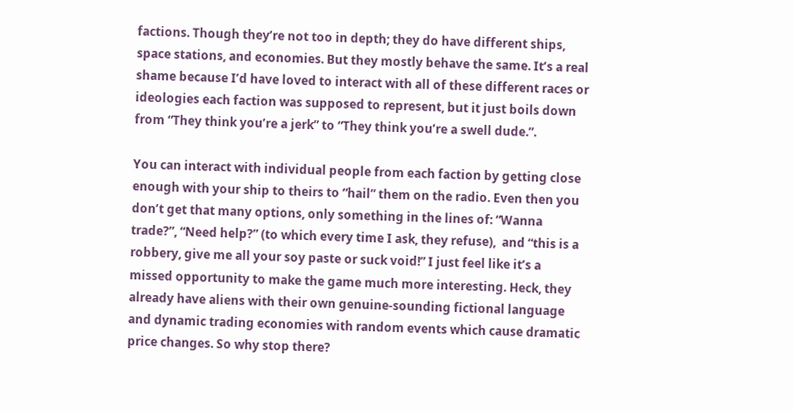factions. Though they’re not too in depth; they do have different ships, space stations, and economies. But they mostly behave the same. It’s a real shame because I’d have loved to interact with all of these different races or ideologies each faction was supposed to represent, but it just boils down from “They think you’re a jerk” to “They think you’re a swell dude.”.

You can interact with individual people from each faction by getting close enough with your ship to theirs to “hail” them on the radio. Even then you don’t get that many options, only something in the lines of: “Wanna trade?”, “Need help?” (to which every time I ask, they refuse),  and “this is a robbery, give me all your soy paste or suck void!” I just feel like it’s a missed opportunity to make the game much more interesting. Heck, they already have aliens with their own genuine-sounding fictional language and dynamic trading economies with random events which cause dramatic price changes. So why stop there?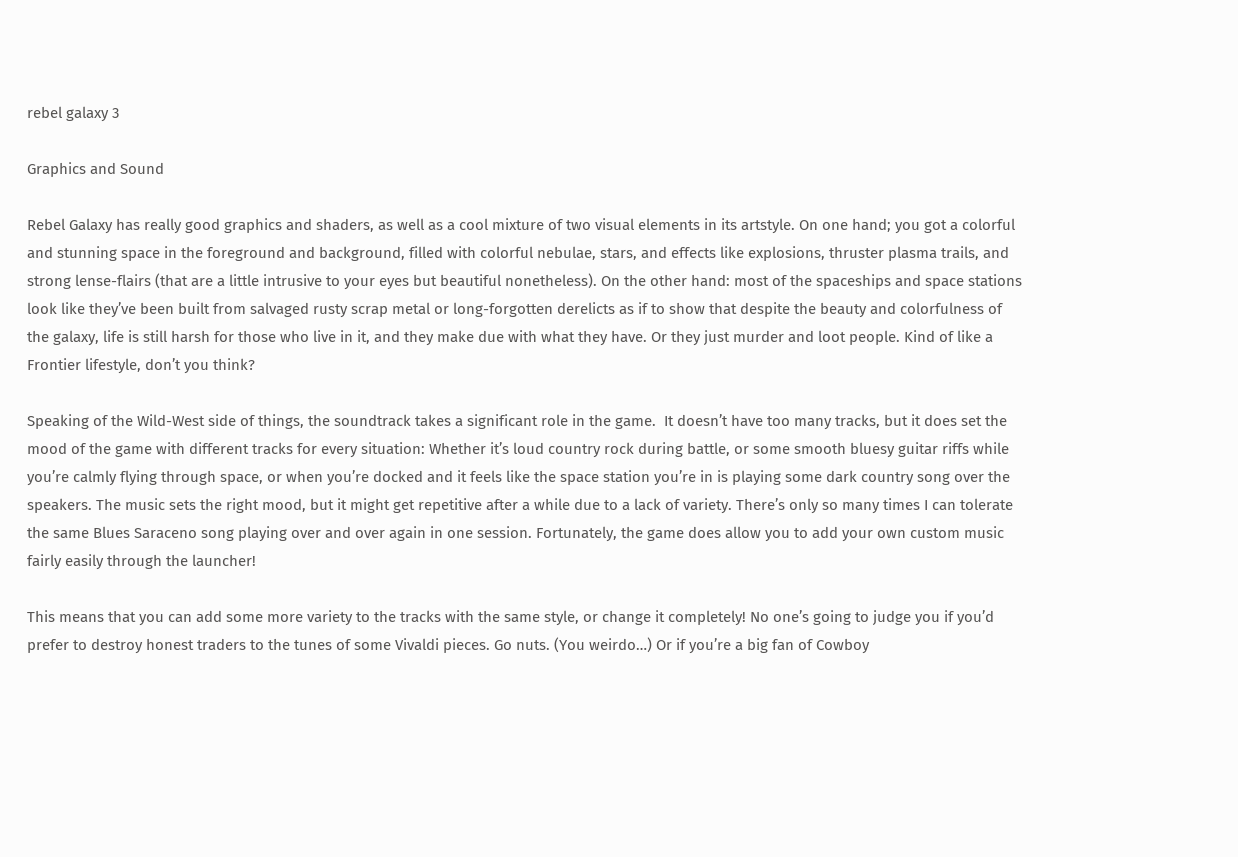rebel galaxy 3

Graphics and Sound

Rebel Galaxy has really good graphics and shaders, as well as a cool mixture of two visual elements in its artstyle. On one hand; you got a colorful and stunning space in the foreground and background, filled with colorful nebulae, stars, and effects like explosions, thruster plasma trails, and strong lense-flairs (that are a little intrusive to your eyes but beautiful nonetheless). On the other hand: most of the spaceships and space stations look like they’ve been built from salvaged rusty scrap metal or long-forgotten derelicts as if to show that despite the beauty and colorfulness of the galaxy, life is still harsh for those who live in it, and they make due with what they have. Or they just murder and loot people. Kind of like a Frontier lifestyle, don’t you think?

Speaking of the Wild-West side of things, the soundtrack takes a significant role in the game.  It doesn’t have too many tracks, but it does set the mood of the game with different tracks for every situation: Whether it’s loud country rock during battle, or some smooth bluesy guitar riffs while you’re calmly flying through space, or when you’re docked and it feels like the space station you’re in is playing some dark country song over the speakers. The music sets the right mood, but it might get repetitive after a while due to a lack of variety. There’s only so many times I can tolerate the same Blues Saraceno song playing over and over again in one session. Fortunately, the game does allow you to add your own custom music fairly easily through the launcher!

This means that you can add some more variety to the tracks with the same style, or change it completely! No one’s going to judge you if you’d prefer to destroy honest traders to the tunes of some Vivaldi pieces. Go nuts. (You weirdo…) Or if you’re a big fan of Cowboy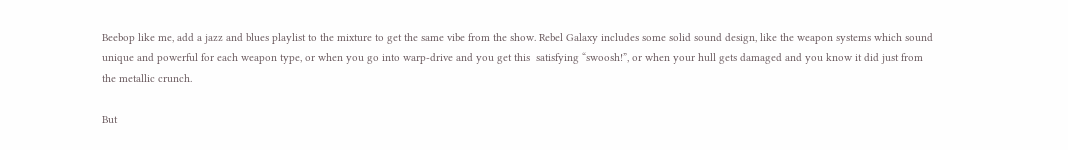Beebop like me, add a jazz and blues playlist to the mixture to get the same vibe from the show. Rebel Galaxy includes some solid sound design, like the weapon systems which sound unique and powerful for each weapon type, or when you go into warp-drive and you get this  satisfying “swoosh!”, or when your hull gets damaged and you know it did just from the metallic crunch.

But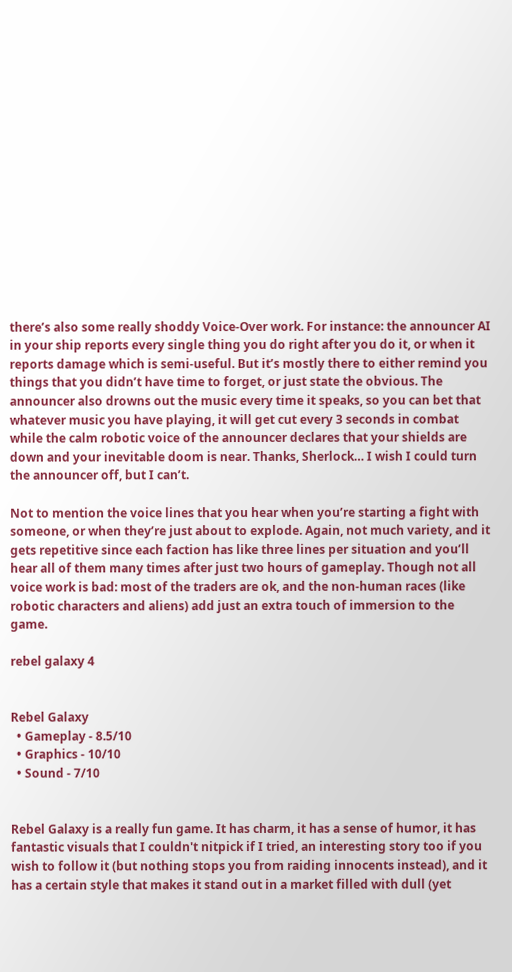there’s also some really shoddy Voice-Over work. For instance: the announcer AI in your ship reports every single thing you do right after you do it, or when it reports damage which is semi-useful. But it’s mostly there to either remind you things that you didn’t have time to forget, or just state the obvious. The announcer also drowns out the music every time it speaks, so you can bet that whatever music you have playing, it will get cut every 3 seconds in combat while the calm robotic voice of the announcer declares that your shields are down and your inevitable doom is near. Thanks, Sherlock… I wish I could turn the announcer off, but I can’t.

Not to mention the voice lines that you hear when you’re starting a fight with someone, or when they’re just about to explode. Again, not much variety, and it gets repetitive since each faction has like three lines per situation and you’ll hear all of them many times after just two hours of gameplay. Though not all voice work is bad: most of the traders are ok, and the non-human races (like robotic characters and aliens) add just an extra touch of immersion to the game.

rebel galaxy 4


Rebel Galaxy
  • Gameplay - 8.5/10
  • Graphics - 10/10
  • Sound - 7/10


Rebel Galaxy is a really fun game. It has charm, it has a sense of humor, it has fantastic visuals that I couldn't nitpick if I tried, an interesting story too if you wish to follow it (but nothing stops you from raiding innocents instead), and it has a certain style that makes it stand out in a market filled with dull (yet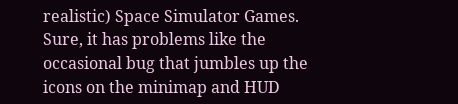realistic) Space Simulator Games. Sure, it has problems like the occasional bug that jumbles up the icons on the minimap and HUD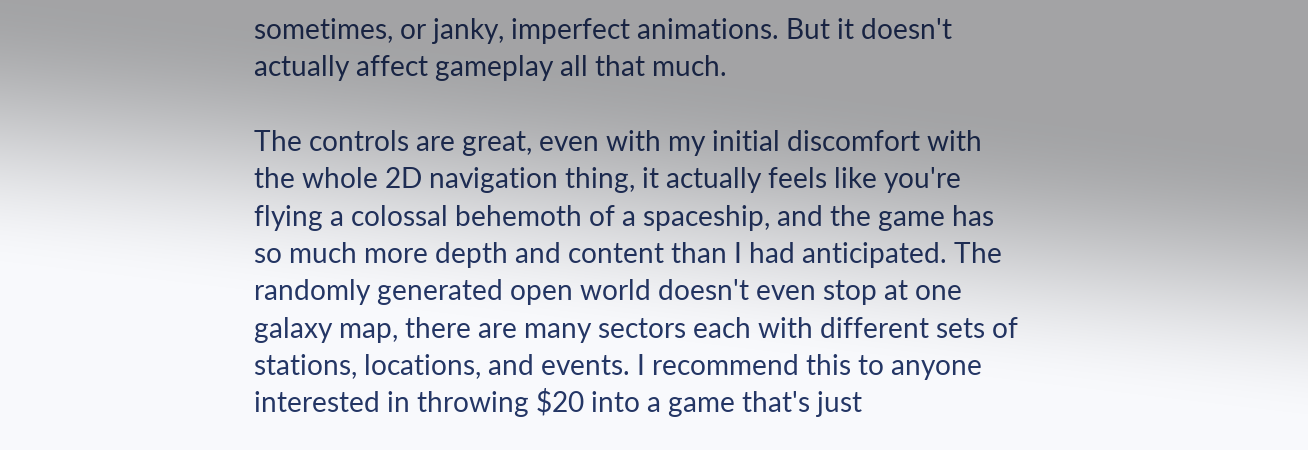sometimes, or janky, imperfect animations. But it doesn't actually affect gameplay all that much.

The controls are great, even with my initial discomfort with the whole 2D navigation thing, it actually feels like you're flying a colossal behemoth of a spaceship, and the game has so much more depth and content than I had anticipated. The randomly generated open world doesn't even stop at one galaxy map, there are many sectors each with different sets of stations, locations, and events. I recommend this to anyone interested in throwing $20 into a game that's just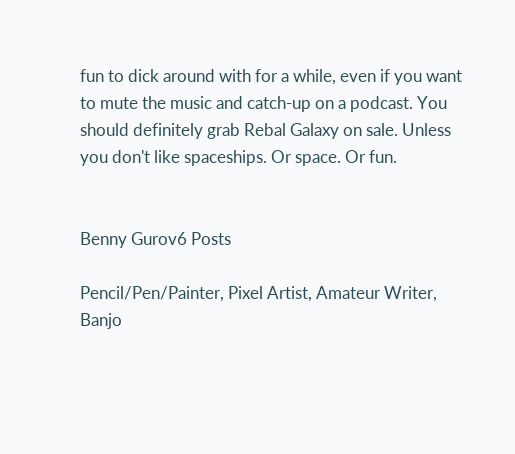fun to dick around with for a while, even if you want to mute the music and catch-up on a podcast. You should definitely grab Rebal Galaxy on sale. Unless you don't like spaceships. Or space. Or fun.


Benny Gurov6 Posts

Pencil/Pen/Painter, Pixel Artist, Amateur Writer, Banjo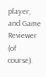player, and Game Reviewer (of course).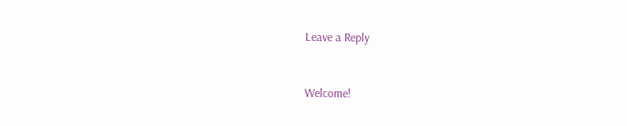Leave a Reply


Welcome!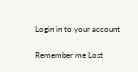Login in to your account

Remember me Lost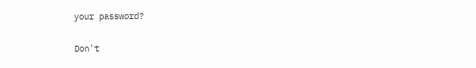your password?

Don't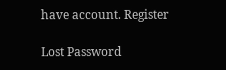have account. Register

Lost Password